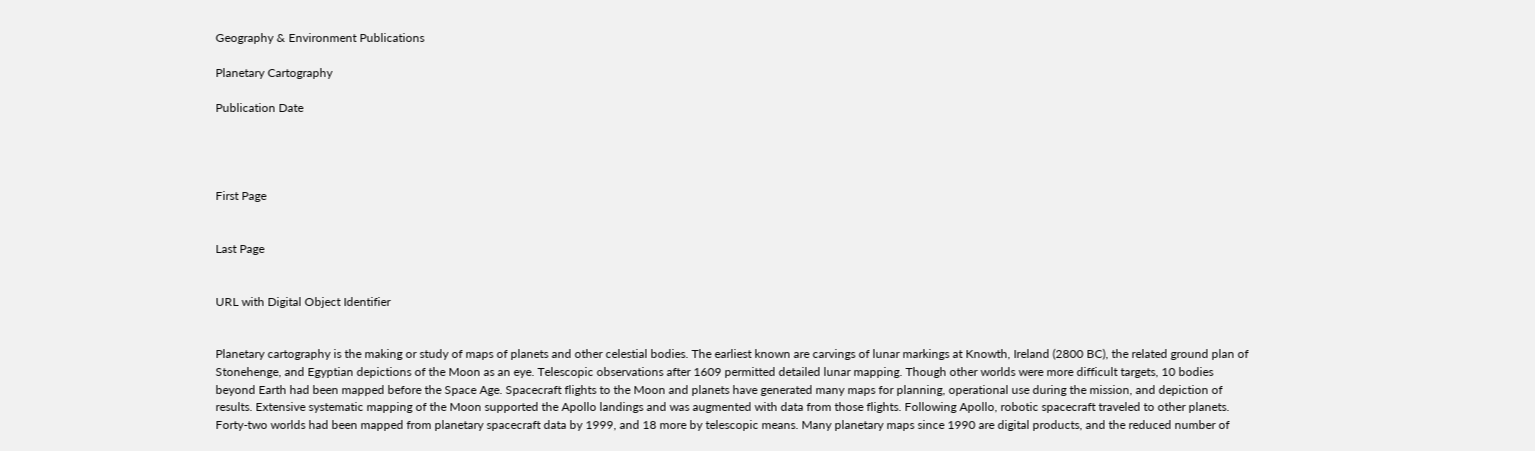Geography & Environment Publications

Planetary Cartography

Publication Date




First Page


Last Page


URL with Digital Object Identifier


Planetary cartography is the making or study of maps of planets and other celestial bodies. The earliest known are carvings of lunar markings at Knowth, Ireland (2800 BC), the related ground plan of Stonehenge, and Egyptian depictions of the Moon as an eye. Telescopic observations after 1609 permitted detailed lunar mapping. Though other worlds were more difficult targets, 10 bodies beyond Earth had been mapped before the Space Age. Spacecraft flights to the Moon and planets have generated many maps for planning, operational use during the mission, and depiction of results. Extensive systematic mapping of the Moon supported the Apollo landings and was augmented with data from those flights. Following Apollo, robotic spacecraft traveled to other planets. Forty-two worlds had been mapped from planetary spacecraft data by 1999, and 18 more by telescopic means. Many planetary maps since 1990 are digital products, and the reduced number of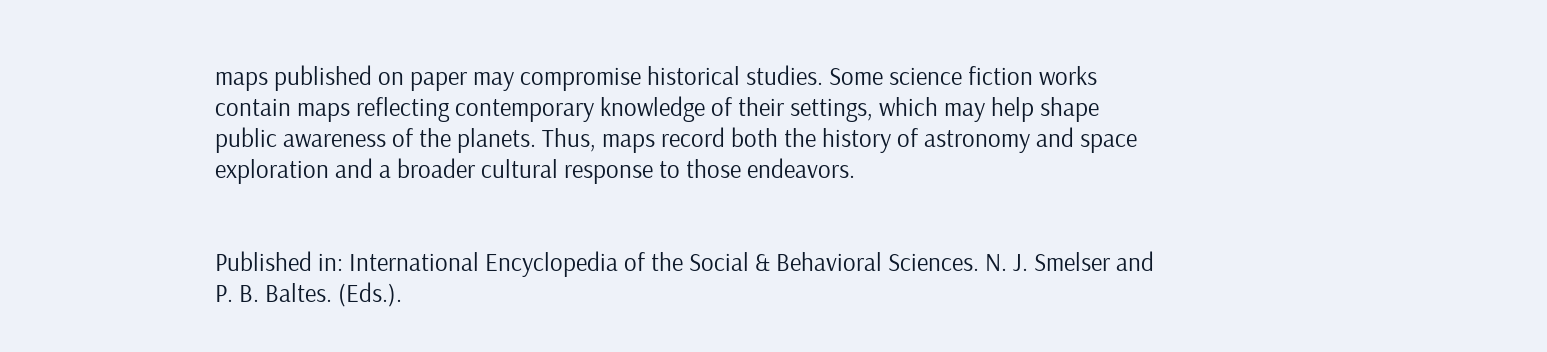maps published on paper may compromise historical studies. Some science fiction works contain maps reflecting contemporary knowledge of their settings, which may help shape public awareness of the planets. Thus, maps record both the history of astronomy and space exploration and a broader cultural response to those endeavors.


Published in: International Encyclopedia of the Social & Behavioral Sciences. N. J. Smelser and P. B. Baltes. (Eds.).